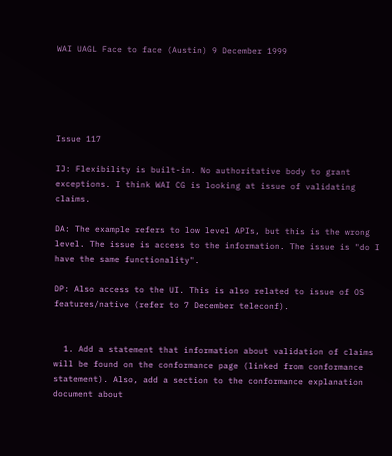WAI UAGL Face to face (Austin) 9 December 1999





Issue 117

IJ: Flexibility is built-in. No authoritative body to grant exceptions. I think WAI CG is looking at issue of validating claims.

DA: The example refers to low level APIs, but this is the wrong level. The issue is access to the information. The issue is "do I have the same functionality".

DP: Also access to the UI. This is also related to issue of OS features/native (refer to 7 December teleconf).


  1. Add a statement that information about validation of claims will be found on the conformance page (linked from conformance statement). Also, add a section to the conformance explanation document about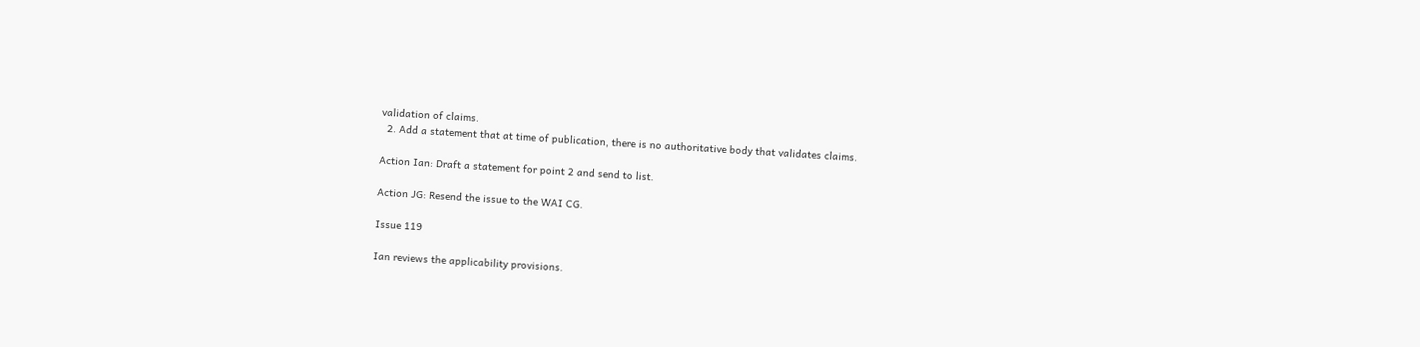validation of claims.
  2. Add a statement that at time of publication, there is no authoritative body that validates claims.

Action Ian: Draft a statement for point 2 and send to list.

Action JG: Resend the issue to the WAI CG.

Issue 119

Ian reviews the applicability provisions.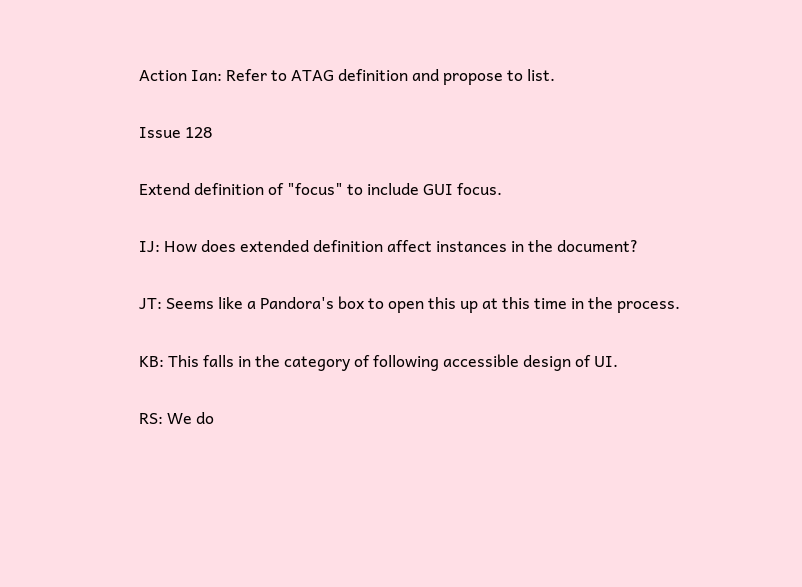Action Ian: Refer to ATAG definition and propose to list.

Issue 128

Extend definition of "focus" to include GUI focus.

IJ: How does extended definition affect instances in the document?

JT: Seems like a Pandora's box to open this up at this time in the process.

KB: This falls in the category of following accessible design of UI.

RS: We do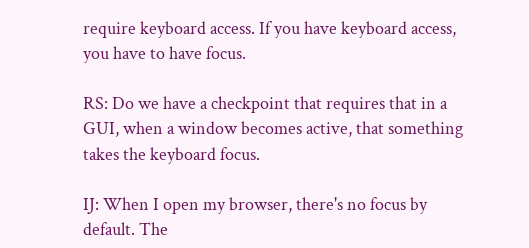require keyboard access. If you have keyboard access, you have to have focus.

RS: Do we have a checkpoint that requires that in a GUI, when a window becomes active, that something takes the keyboard focus.

IJ: When I open my browser, there's no focus by default. The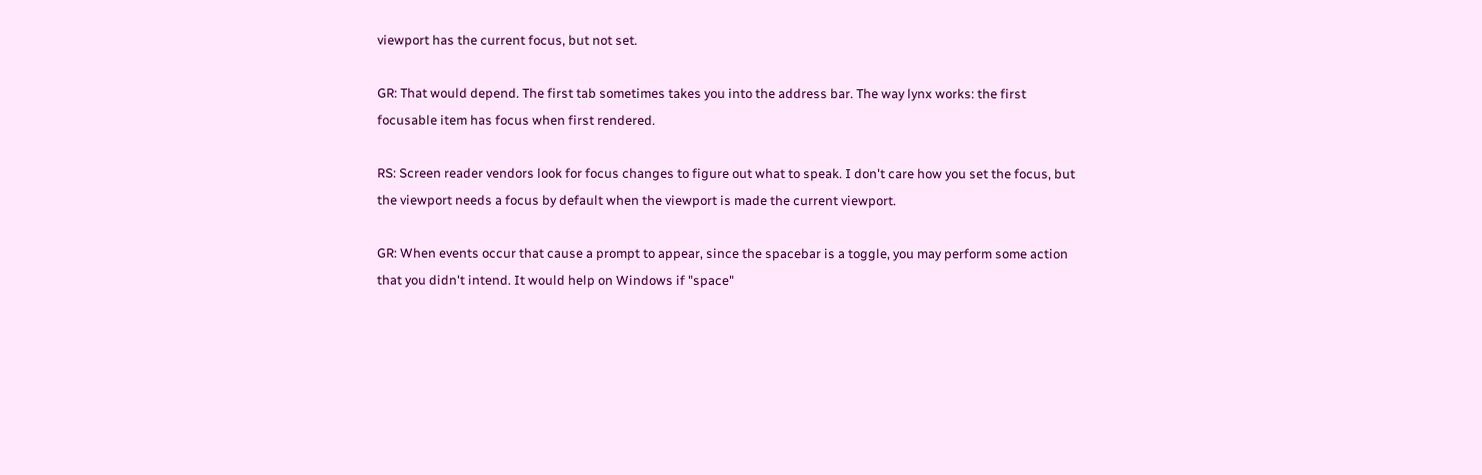viewport has the current focus, but not set.

GR: That would depend. The first tab sometimes takes you into the address bar. The way lynx works: the first focusable item has focus when first rendered.

RS: Screen reader vendors look for focus changes to figure out what to speak. I don't care how you set the focus, but the viewport needs a focus by default when the viewport is made the current viewport.

GR: When events occur that cause a prompt to appear, since the spacebar is a toggle, you may perform some action that you didn't intend. It would help on Windows if "space"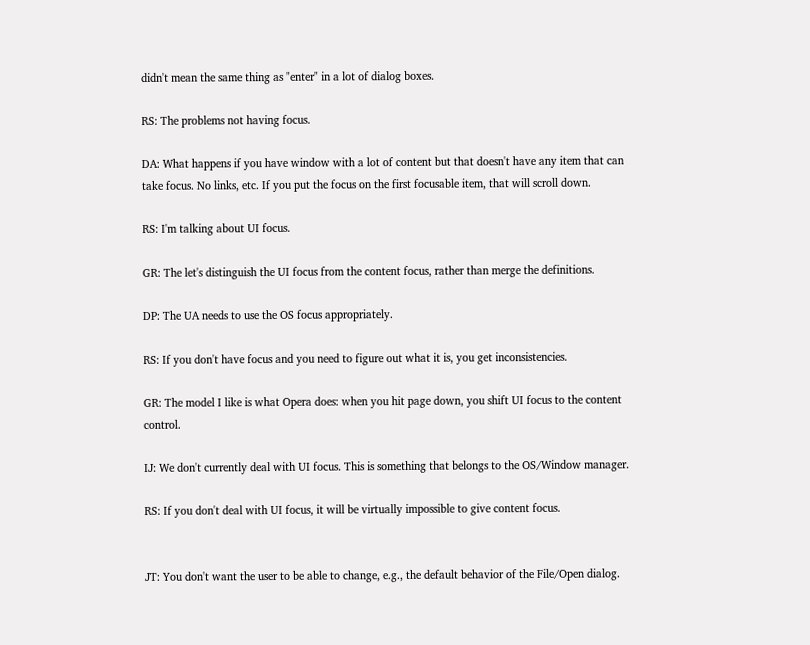didn't mean the same thing as "enter" in a lot of dialog boxes.

RS: The problems not having focus.

DA: What happens if you have window with a lot of content but that doesn't have any item that can take focus. No links, etc. If you put the focus on the first focusable item, that will scroll down.

RS: I'm talking about UI focus.

GR: The let's distinguish the UI focus from the content focus, rather than merge the definitions.

DP: The UA needs to use the OS focus appropriately.

RS: If you don't have focus and you need to figure out what it is, you get inconsistencies.

GR: The model I like is what Opera does: when you hit page down, you shift UI focus to the content control.

IJ: We don't currently deal with UI focus. This is something that belongs to the OS/Window manager.

RS: If you don't deal with UI focus, it will be virtually impossible to give content focus.


JT: You don't want the user to be able to change, e.g., the default behavior of the File/Open dialog.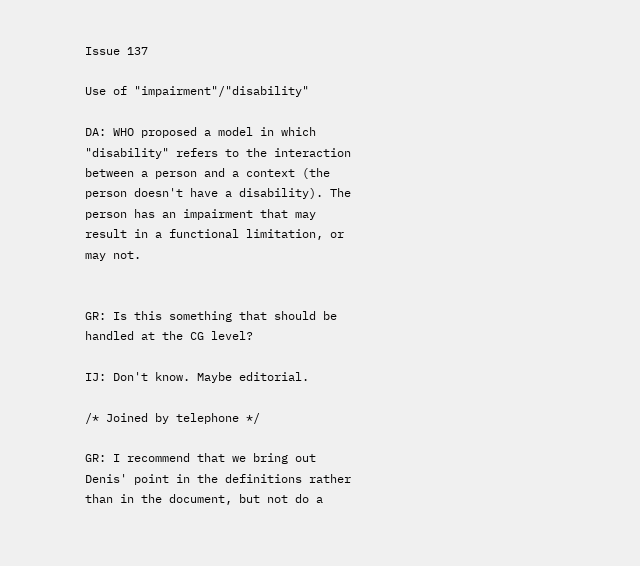Issue 137

Use of "impairment"/"disability"

DA: WHO proposed a model in which "disability" refers to the interaction between a person and a context (the person doesn't have a disability). The person has an impairment that may result in a functional limitation, or may not.


GR: Is this something that should be handled at the CG level?

IJ: Don't know. Maybe editorial.

/* Joined by telephone */

GR: I recommend that we bring out Denis' point in the definitions rather than in the document, but not do a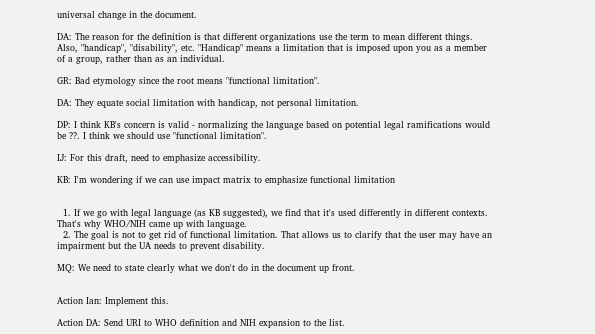universal change in the document.

DA: The reason for the definition is that different organizations use the term to mean different things. Also, "handicap", "disability", etc. "Handicap" means a limitation that is imposed upon you as a member of a group, rather than as an individual.

GR: Bad etymology since the root means "functional limitation".

DA: They equate social limitation with handicap, not personal limitation.

DP: I think KB's concern is valid - normalizing the language based on potential legal ramifications would be ??. I think we should use "functional limitation".

IJ: For this draft, need to emphasize accessibility.

KB: I'm wondering if we can use impact matrix to emphasize functional limitation


  1. If we go with legal language (as KB suggested), we find that it's used differently in different contexts. That's why WHO/NIH came up with language.
  2. The goal is not to get rid of functional limitation. That allows us to clarify that the user may have an impairment but the UA needs to prevent disability.

MQ: We need to state clearly what we don't do in the document up front.


Action Ian: Implement this.

Action DA: Send URI to WHO definition and NIH expansion to the list.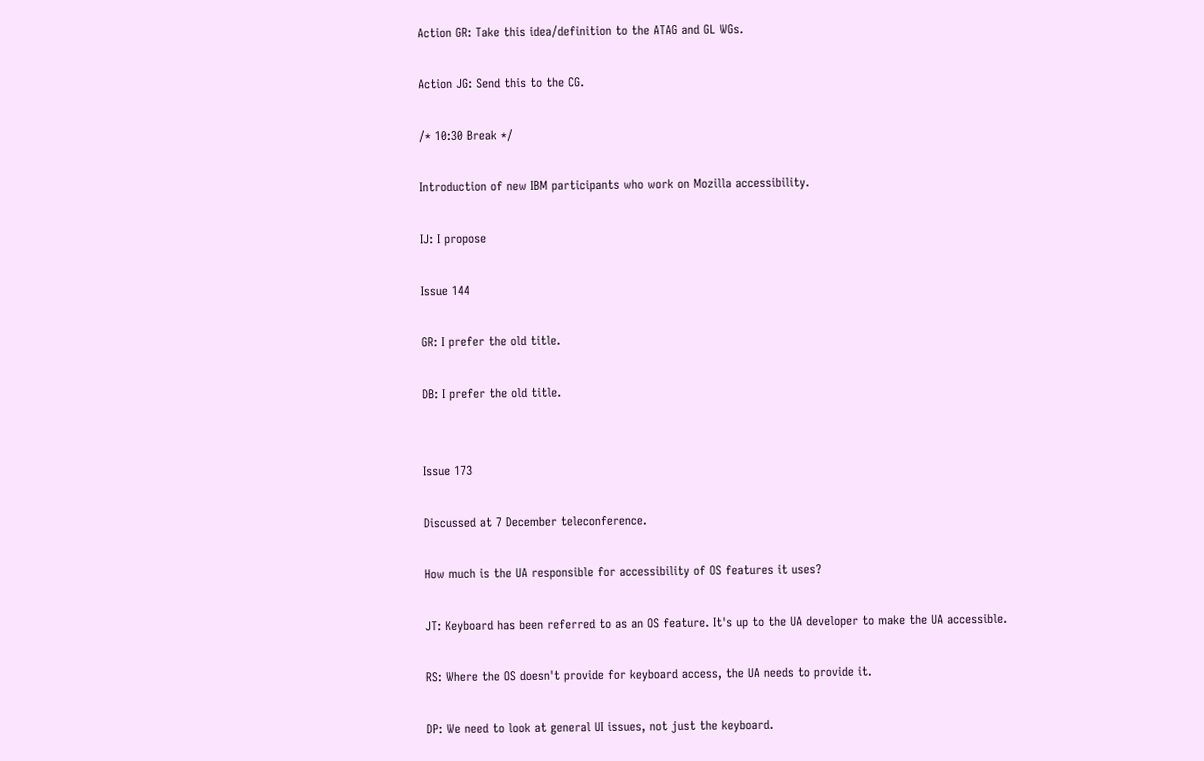Action GR: Take this idea/definition to the ATAG and GL WGs.

Action JG: Send this to the CG.

/* 10:30 Break */

Introduction of new IBM participants who work on Mozilla accessibility.

IJ: I propose

Issue 144

GR: I prefer the old title.

DB: I prefer the old title.


Issue 173

Discussed at 7 December teleconference.

How much is the UA responsible for accessibility of OS features it uses?

JT: Keyboard has been referred to as an OS feature. It's up to the UA developer to make the UA accessible.

RS: Where the OS doesn't provide for keyboard access, the UA needs to provide it.

DP: We need to look at general UI issues, not just the keyboard.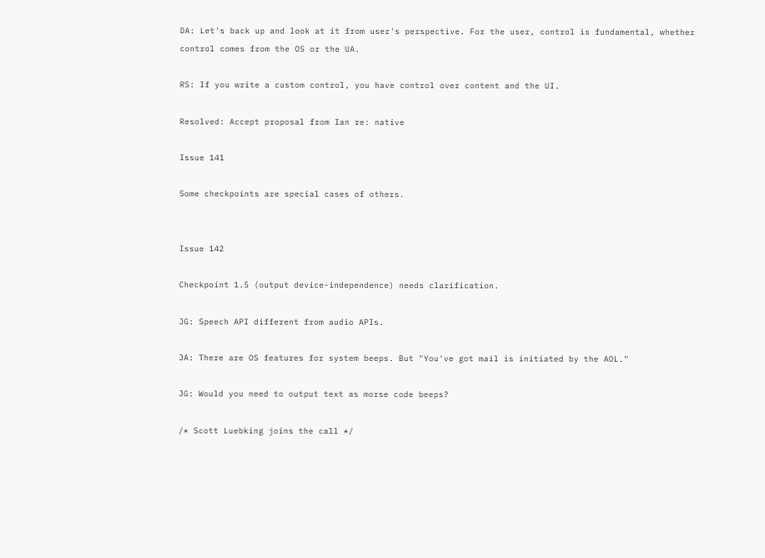DA: Let's back up and look at it from user's perspective. For the user, control is fundamental, whether control comes from the OS or the UA.

RS: If you write a custom control, you have control over content and the UI.

Resolved: Accept proposal from Ian re: native

Issue 141

Some checkpoints are special cases of others.


Issue 142

Checkpoint 1.5 (output device-independence) needs clarification.

JG: Speech API different from audio APIs.

JA: There are OS features for system beeps. But "You've got mail is initiated by the AOL."

JG: Would you need to output text as morse code beeps?

/* Scott Luebking joins the call */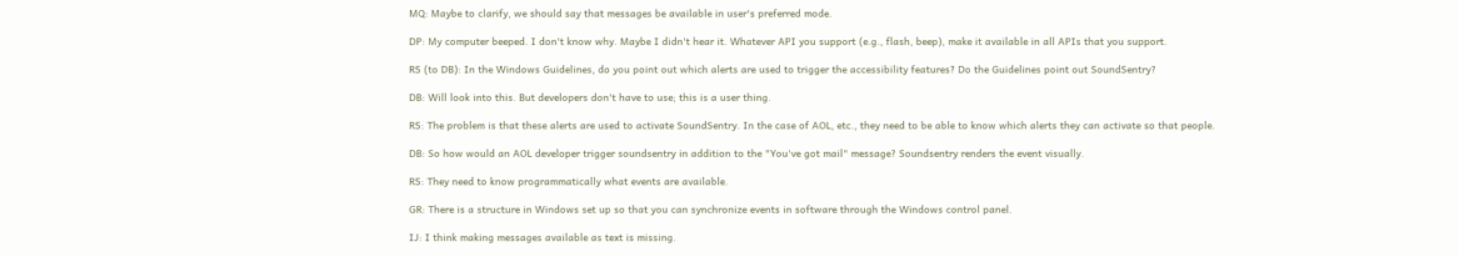MQ: Maybe to clarify, we should say that messages be available in user's preferred mode.

DP: My computer beeped. I don't know why. Maybe I didn't hear it. Whatever API you support (e.g., flash, beep), make it available in all APIs that you support.

RS (to DB): In the Windows Guidelines, do you point out which alerts are used to trigger the accessibility features? Do the Guidelines point out SoundSentry?

DB: Will look into this. But developers don't have to use; this is a user thing.

RS: The problem is that these alerts are used to activate SoundSentry. In the case of AOL, etc., they need to be able to know which alerts they can activate so that people.

DB: So how would an AOL developer trigger soundsentry in addition to the "You've got mail" message? Soundsentry renders the event visually.

RS: They need to know programmatically what events are available.

GR: There is a structure in Windows set up so that you can synchronize events in software through the Windows control panel.

IJ: I think making messages available as text is missing.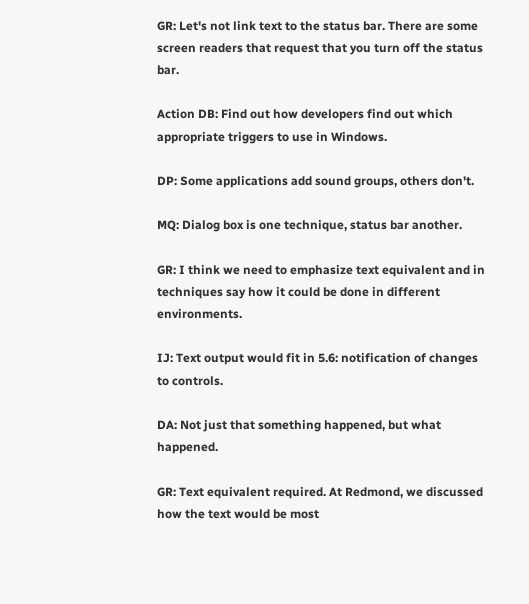GR: Let's not link text to the status bar. There are some screen readers that request that you turn off the status bar.

Action DB: Find out how developers find out which appropriate triggers to use in Windows.

DP: Some applications add sound groups, others don't.

MQ: Dialog box is one technique, status bar another.

GR: I think we need to emphasize text equivalent and in techniques say how it could be done in different environments.

IJ: Text output would fit in 5.6: notification of changes to controls.

DA: Not just that something happened, but what happened.

GR: Text equivalent required. At Redmond, we discussed how the text would be most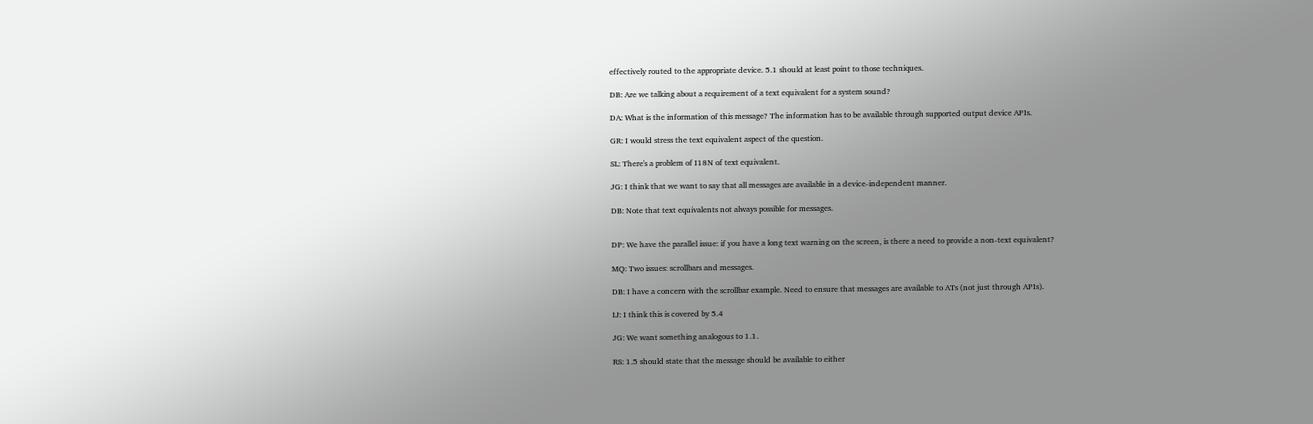effectively routed to the appropriate device. 5.1 should at least point to those techniques.

DB: Are we talking about a requirement of a text equivalent for a system sound?

DA: What is the information of this message? The information has to be available through supported output device APIs.

GR: I would stress the text equivalent aspect of the question.

SL: There's a problem of I18N of text equivalent.

JG: I think that we want to say that all messages are available in a device-independent manner.

DB: Note that text equivalents not always possible for messages.


DP: We have the parallel issue: if you have a long text warning on the screen, is there a need to provide a non-text equivalent?

MQ: Two issues: scrollbars and messages.

DB: I have a concern with the scrollbar example. Need to ensure that messages are available to ATs (not just through APIs).

IJ: I think this is covered by 5.4

JG: We want something analogous to 1.1.

RS: 1.5 should state that the message should be available to either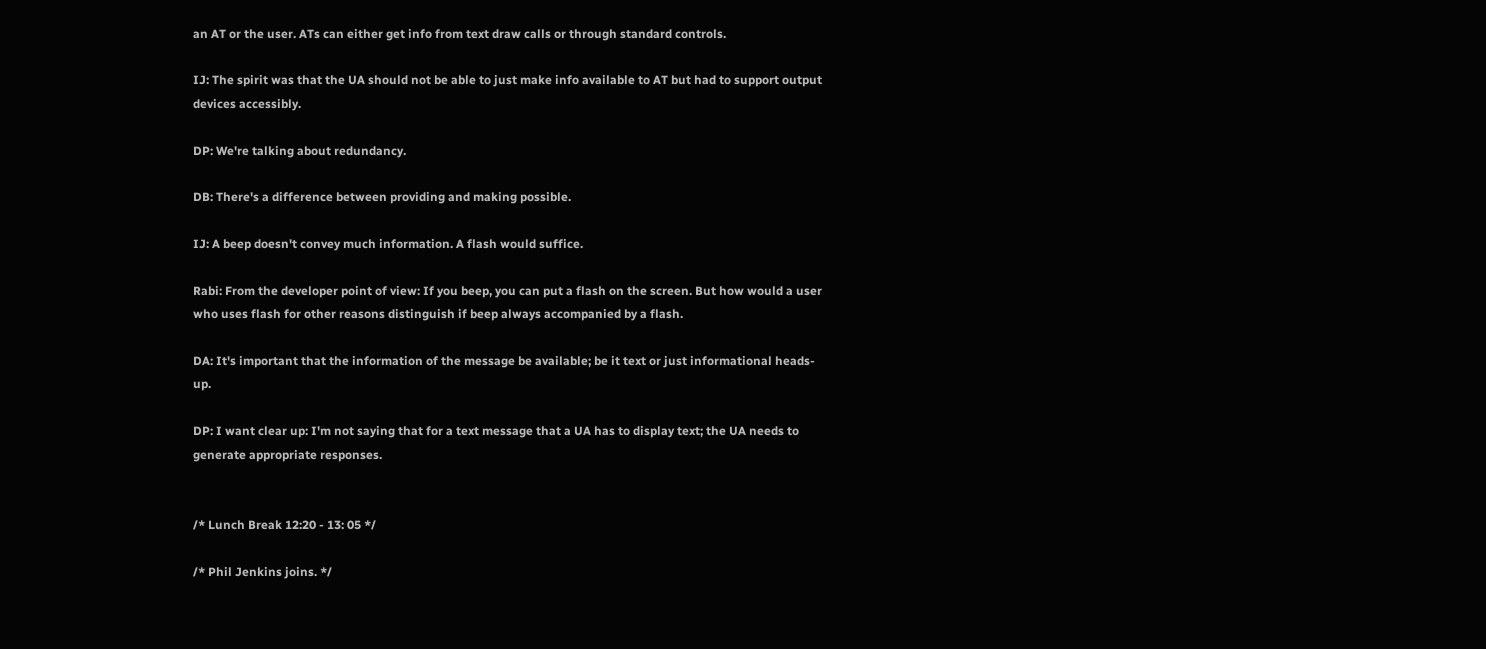an AT or the user. ATs can either get info from text draw calls or through standard controls.

IJ: The spirit was that the UA should not be able to just make info available to AT but had to support output devices accessibly.

DP: We're talking about redundancy.

DB: There's a difference between providing and making possible.

IJ: A beep doesn't convey much information. A flash would suffice.

Rabi: From the developer point of view: If you beep, you can put a flash on the screen. But how would a user who uses flash for other reasons distinguish if beep always accompanied by a flash.

DA: It's important that the information of the message be available; be it text or just informational heads-up.

DP: I want clear up: I'm not saying that for a text message that a UA has to display text; the UA needs to generate appropriate responses.


/* Lunch Break 12:20 - 13: 05 */

/* Phil Jenkins joins. */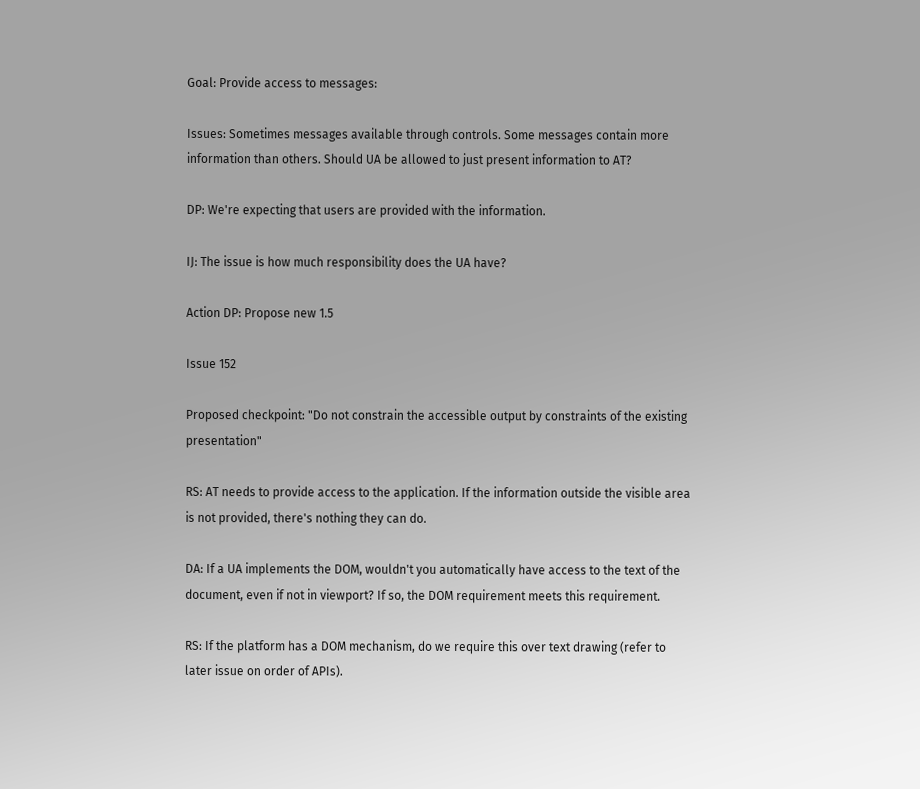Goal: Provide access to messages:

Issues: Sometimes messages available through controls. Some messages contain more information than others. Should UA be allowed to just present information to AT?

DP: We're expecting that users are provided with the information.

IJ: The issue is how much responsibility does the UA have?

Action DP: Propose new 1.5

Issue 152

Proposed checkpoint: "Do not constrain the accessible output by constraints of the existing presentation"

RS: AT needs to provide access to the application. If the information outside the visible area is not provided, there's nothing they can do.

DA: If a UA implements the DOM, wouldn't you automatically have access to the text of the document, even if not in viewport? If so, the DOM requirement meets this requirement.

RS: If the platform has a DOM mechanism, do we require this over text drawing (refer to later issue on order of APIs).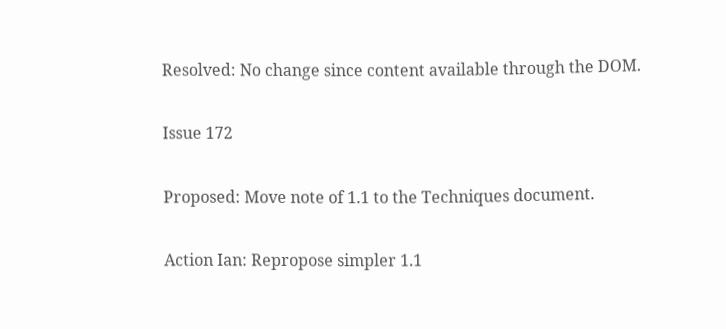Resolved: No change since content available through the DOM.

Issue 172

Proposed: Move note of 1.1 to the Techniques document.

Action Ian: Repropose simpler 1.1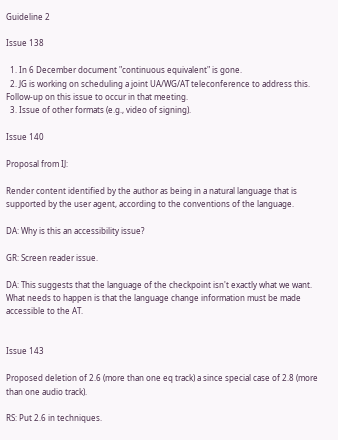Guideline 2

Issue 138

  1. In 6 December document "continuous equivalent" is gone.
  2. JG is working on scheduling a joint UA/WG/AT teleconference to address this. Follow-up on this issue to occur in that meeting.
  3. Issue of other formats (e.g., video of signing).

Issue 140

Proposal from IJ:

Render content identified by the author as being in a natural language that is supported by the user agent, according to the conventions of the language.

DA: Why is this an accessibility issue?

GR: Screen reader issue.

DA: This suggests that the language of the checkpoint isn't exactly what we want. What needs to happen is that the language change information must be made accessible to the AT.


Issue 143

Proposed deletion of 2.6 (more than one eq track) a since special case of 2.8 (more than one audio track).

RS: Put 2.6 in techniques.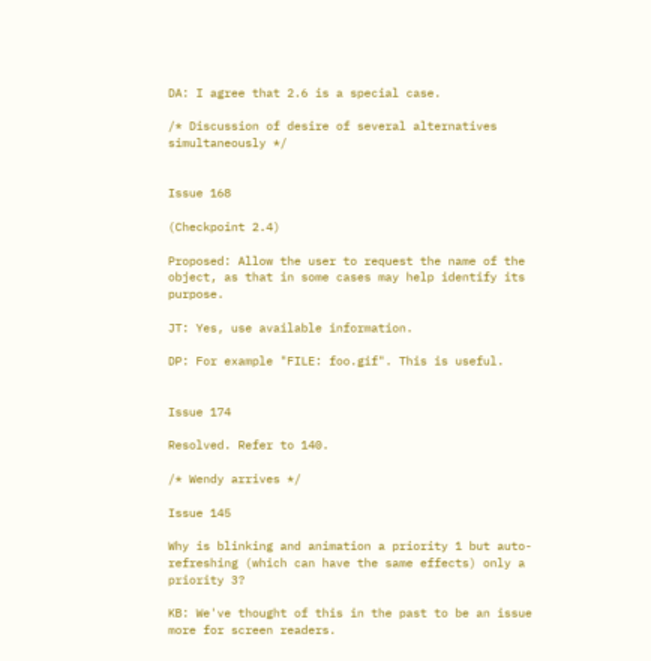DA: I agree that 2.6 is a special case.

/* Discussion of desire of several alternatives simultaneously */


Issue 168

(Checkpoint 2.4)

Proposed: Allow the user to request the name of the object, as that in some cases may help identify its purpose.

JT: Yes, use available information.

DP: For example "FILE: foo.gif". This is useful.


Issue 174

Resolved. Refer to 140.

/* Wendy arrives */

Issue 145

Why is blinking and animation a priority 1 but auto-refreshing (which can have the same effects) only a priority 3?

KB: We've thought of this in the past to be an issue more for screen readers.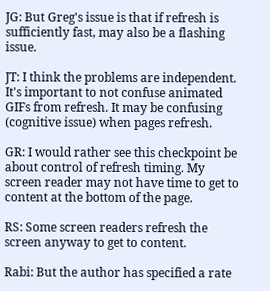JG: But Greg's issue is that if refresh is sufficiently fast, may also be a flashing issue.

JT: I think the problems are independent. It's important to not confuse animated GIFs from refresh. It may be confusing (cognitive issue) when pages refresh.

GR: I would rather see this checkpoint be about control of refresh timing. My screen reader may not have time to get to content at the bottom of the page.

RS: Some screen readers refresh the screen anyway to get to content.

Rabi: But the author has specified a rate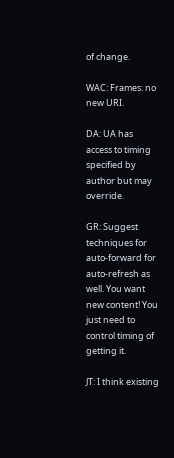of change.

WAC: Frames: no new URI.

DA: UA has access to timing specified by author but may override.

GR: Suggest techniques for auto-forward for auto-refresh as well. You want new content! You just need to control timing of getting it.

JT: I think existing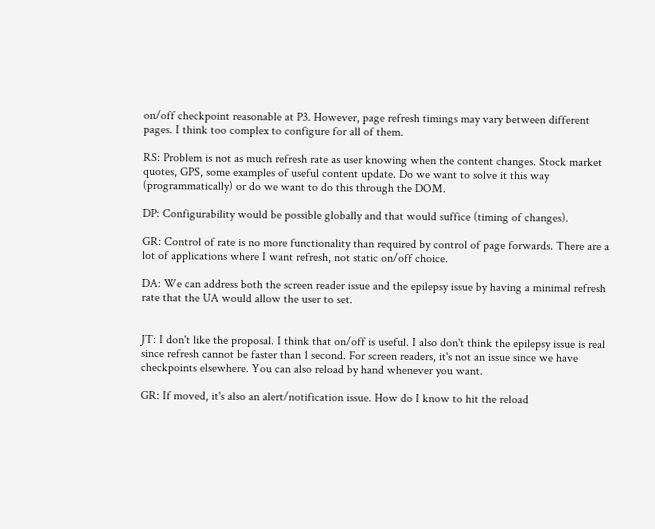on/off checkpoint reasonable at P3. However, page refresh timings may vary between different pages. I think too complex to configure for all of them.

RS: Problem is not as much refresh rate as user knowing when the content changes. Stock market quotes, GPS, some examples of useful content update. Do we want to solve it this way (programmatically) or do we want to do this through the DOM.

DP: Configurability would be possible globally and that would suffice (timing of changes).

GR: Control of rate is no more functionality than required by control of page forwards. There are a lot of applications where I want refresh, not static on/off choice.

DA: We can address both the screen reader issue and the epilepsy issue by having a minimal refresh rate that the UA would allow the user to set.


JT: I don't like the proposal. I think that on/off is useful. I also don't think the epilepsy issue is real since refresh cannot be faster than 1 second. For screen readers, it's not an issue since we have checkpoints elsewhere. You can also reload by hand whenever you want.

GR: If moved, it's also an alert/notification issue. How do I know to hit the reload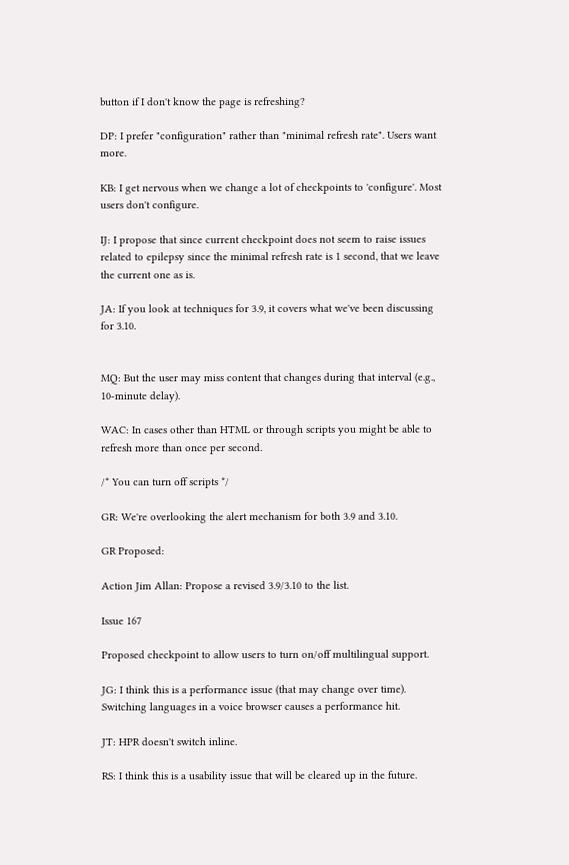button if I don't know the page is refreshing?

DP: I prefer "configuration" rather than "minimal refresh rate". Users want more.

KB: I get nervous when we change a lot of checkpoints to 'configure'. Most users don't configure.

IJ: I propose that since current checkpoint does not seem to raise issues related to epilepsy since the minimal refresh rate is 1 second, that we leave the current one as is.

JA: If you look at techniques for 3.9, it covers what we've been discussing for 3.10.


MQ: But the user may miss content that changes during that interval (e.g., 10-minute delay).

WAC: In cases other than HTML or through scripts you might be able to refresh more than once per second.

/* You can turn off scripts */

GR: We're overlooking the alert mechanism for both 3.9 and 3.10.

GR Proposed:

Action Jim Allan: Propose a revised 3.9/3.10 to the list.

Issue 167

Proposed checkpoint to allow users to turn on/off multilingual support.

JG: I think this is a performance issue (that may change over time). Switching languages in a voice browser causes a performance hit.

JT: HPR doesn't switch inline.

RS: I think this is a usability issue that will be cleared up in the future.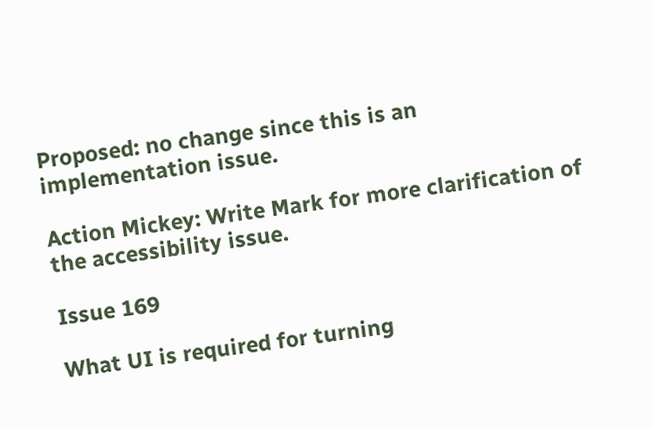Proposed: no change since this is an implementation issue.

Action Mickey: Write Mark for more clarification of the accessibility issue.

Issue 169

What UI is required for turning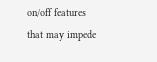on/off features that may impede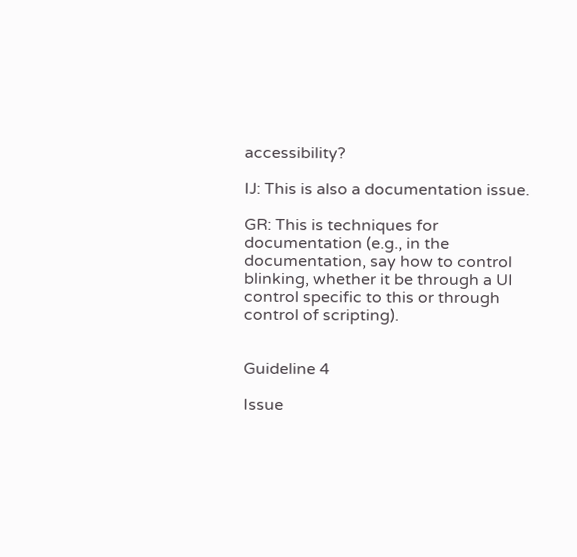accessibility?

IJ: This is also a documentation issue.

GR: This is techniques for documentation (e.g., in the documentation, say how to control blinking, whether it be through a UI control specific to this or through control of scripting).


Guideline 4

Issue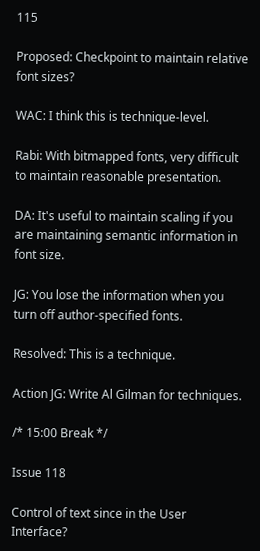115

Proposed: Checkpoint to maintain relative font sizes?

WAC: I think this is technique-level.

Rabi: With bitmapped fonts, very difficult to maintain reasonable presentation.

DA: It's useful to maintain scaling if you are maintaining semantic information in font size.

JG: You lose the information when you turn off author-specified fonts.

Resolved: This is a technique.

Action JG: Write Al Gilman for techniques.

/* 15:00 Break */

Issue 118

Control of text since in the User Interface?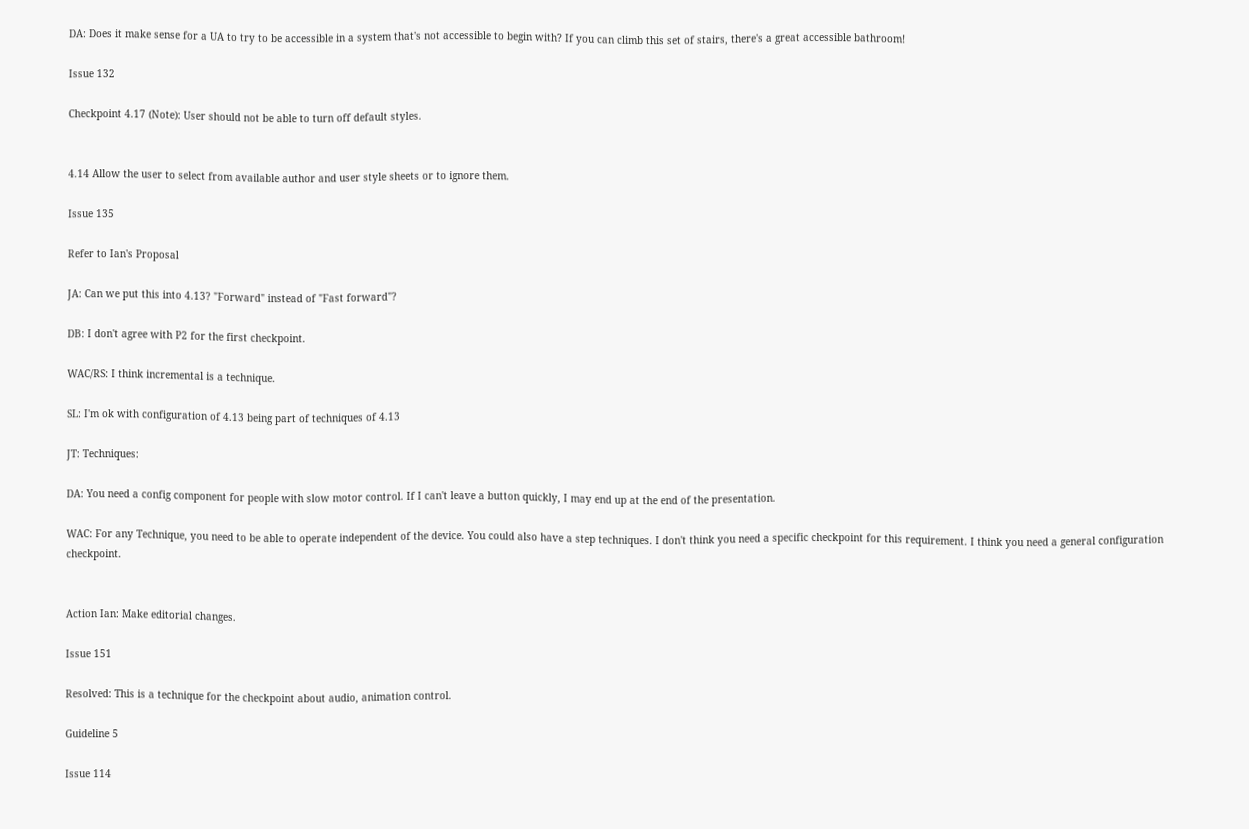DA: Does it make sense for a UA to try to be accessible in a system that's not accessible to begin with? If you can climb this set of stairs, there's a great accessible bathroom!

Issue 132

Checkpoint 4.17 (Note): User should not be able to turn off default styles.


4.14 Allow the user to select from available author and user style sheets or to ignore them.

Issue 135

Refer to Ian's Proposal

JA: Can we put this into 4.13? "Forward" instead of "Fast forward"?

DB: I don't agree with P2 for the first checkpoint.

WAC/RS: I think incremental is a technique.

SL: I'm ok with configuration of 4.13 being part of techniques of 4.13

JT: Techniques:

DA: You need a config component for people with slow motor control. If I can't leave a button quickly, I may end up at the end of the presentation.

WAC: For any Technique, you need to be able to operate independent of the device. You could also have a step techniques. I don't think you need a specific checkpoint for this requirement. I think you need a general configuration checkpoint.


Action Ian: Make editorial changes.

Issue 151

Resolved: This is a technique for the checkpoint about audio, animation control.

Guideline 5

Issue 114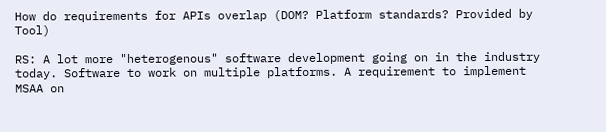How do requirements for APIs overlap (DOM? Platform standards? Provided by Tool)

RS: A lot more "heterogenous" software development going on in the industry today. Software to work on multiple platforms. A requirement to implement MSAA on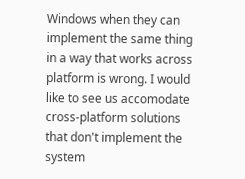Windows when they can implement the same thing in a way that works across platform is wrong. I would like to see us accomodate cross-platform solutions that don't implement the system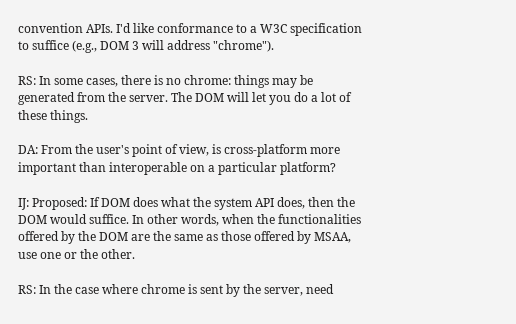convention APIs. I'd like conformance to a W3C specification to suffice (e.g., DOM 3 will address "chrome").

RS: In some cases, there is no chrome: things may be generated from the server. The DOM will let you do a lot of these things.

DA: From the user's point of view, is cross-platform more important than interoperable on a particular platform?

IJ: Proposed: If DOM does what the system API does, then the DOM would suffice. In other words, when the functionalities offered by the DOM are the same as those offered by MSAA, use one or the other.

RS: In the case where chrome is sent by the server, need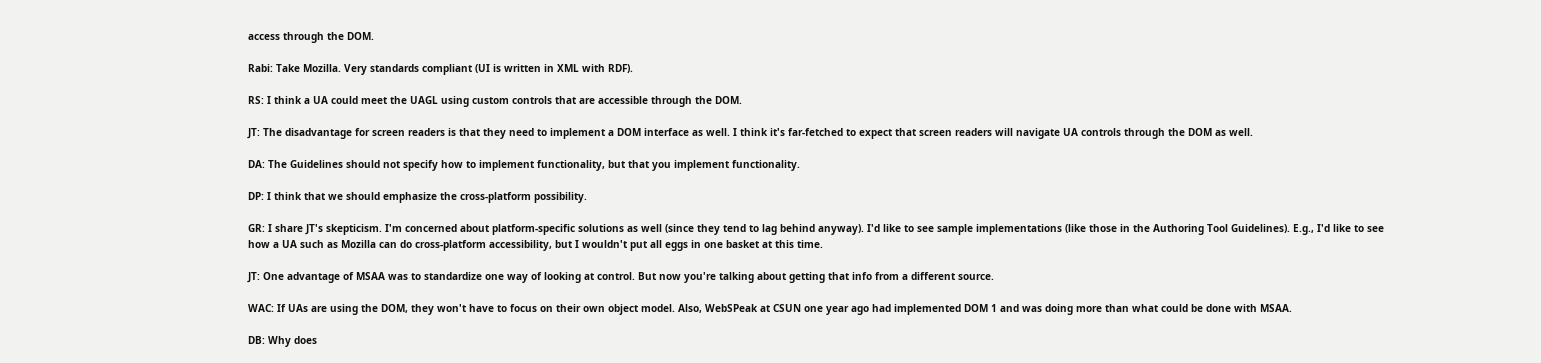access through the DOM.

Rabi: Take Mozilla. Very standards compliant (UI is written in XML with RDF).

RS: I think a UA could meet the UAGL using custom controls that are accessible through the DOM.

JT: The disadvantage for screen readers is that they need to implement a DOM interface as well. I think it's far-fetched to expect that screen readers will navigate UA controls through the DOM as well.

DA: The Guidelines should not specify how to implement functionality, but that you implement functionality.

DP: I think that we should emphasize the cross-platform possibility.

GR: I share JT's skepticism. I'm concerned about platform-specific solutions as well (since they tend to lag behind anyway). I'd like to see sample implementations (like those in the Authoring Tool Guidelines). E.g., I'd like to see how a UA such as Mozilla can do cross-platform accessibility, but I wouldn't put all eggs in one basket at this time.

JT: One advantage of MSAA was to standardize one way of looking at control. But now you're talking about getting that info from a different source.

WAC: If UAs are using the DOM, they won't have to focus on their own object model. Also, WebSPeak at CSUN one year ago had implemented DOM 1 and was doing more than what could be done with MSAA.

DB: Why does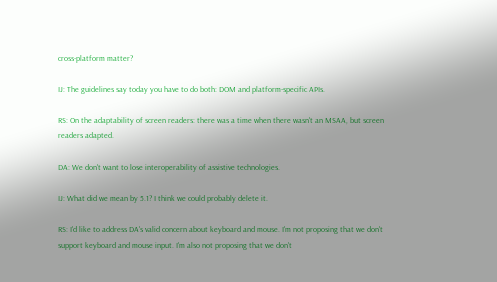cross-platform matter?

IJ: The guidelines say today you have to do both: DOM and platform-specific APIs.

RS: On the adaptability of screen readers: there was a time when there wasn't an MSAA, but screen readers adapted.

DA: We don't want to lose interoperability of assistive technologies.

IJ: What did we mean by 5.1? I think we could probably delete it.

RS: I'd like to address DA's valid concern about keyboard and mouse. I'm not proposing that we don't support keyboard and mouse input. I'm also not proposing that we don't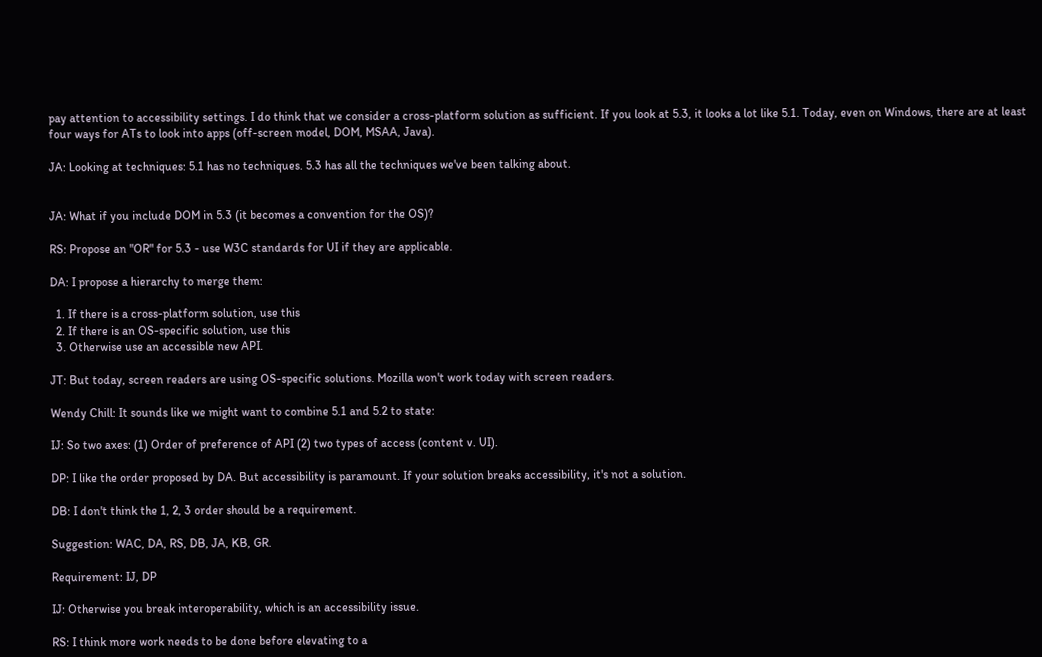pay attention to accessibility settings. I do think that we consider a cross-platform solution as sufficient. If you look at 5.3, it looks a lot like 5.1. Today, even on Windows, there are at least four ways for ATs to look into apps (off-screen model, DOM, MSAA, Java).

JA: Looking at techniques: 5.1 has no techniques. 5.3 has all the techniques we've been talking about.


JA: What if you include DOM in 5.3 (it becomes a convention for the OS)?

RS: Propose an "OR" for 5.3 - use W3C standards for UI if they are applicable.

DA: I propose a hierarchy to merge them:

  1. If there is a cross-platform solution, use this
  2. If there is an OS-specific solution, use this
  3. Otherwise use an accessible new API.

JT: But today, screen readers are using OS-specific solutions. Mozilla won't work today with screen readers.

Wendy Chill: It sounds like we might want to combine 5.1 and 5.2 to state:

IJ: So two axes: (1) Order of preference of API (2) two types of access (content v. UI).

DP: I like the order proposed by DA. But accessibility is paramount. If your solution breaks accessibility, it's not a solution.

DB: I don't think the 1, 2, 3 order should be a requirement.

Suggestion: WAC, DA, RS, DB, JA, KB, GR.

Requirement: IJ, DP

IJ: Otherwise you break interoperability, which is an accessibility issue.

RS: I think more work needs to be done before elevating to a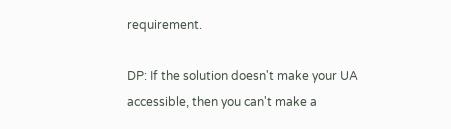requirement.

DP: If the solution doesn't make your UA accessible, then you can't make a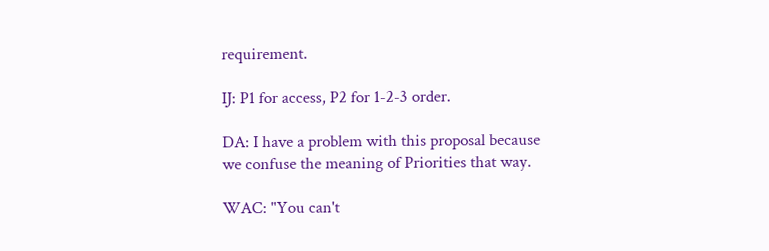requirement.

IJ: P1 for access, P2 for 1-2-3 order.

DA: I have a problem with this proposal because we confuse the meaning of Priorities that way.

WAC: "You can't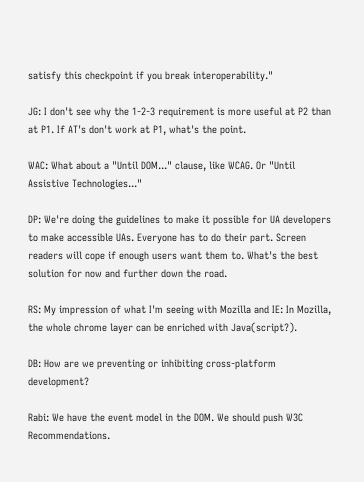satisfy this checkpoint if you break interoperability."

JG: I don't see why the 1-2-3 requirement is more useful at P2 than at P1. If AT's don't work at P1, what's the point.

WAC: What about a "Until DOM..." clause, like WCAG. Or "Until Assistive Technologies..."

DP: We're doing the guidelines to make it possible for UA developers to make accessible UAs. Everyone has to do their part. Screen readers will cope if enough users want them to. What's the best solution for now and further down the road.

RS: My impression of what I'm seeing with Mozilla and IE: In Mozilla, the whole chrome layer can be enriched with Java(script?).

DB: How are we preventing or inhibiting cross-platform development?

Rabi: We have the event model in the DOM. We should push W3C Recommendations.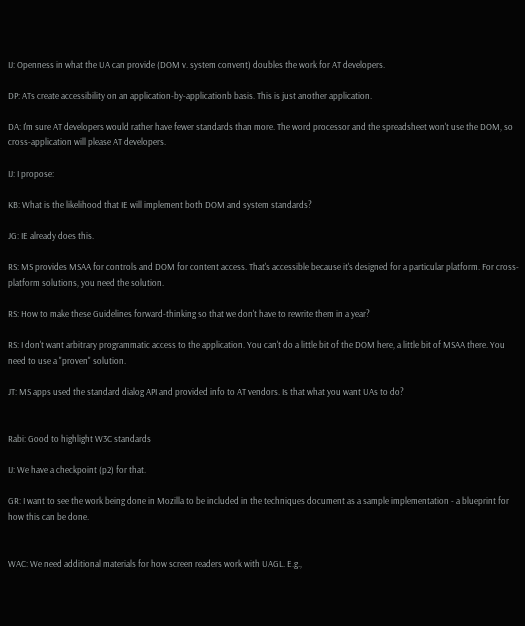IJ: Openness in what the UA can provide (DOM v. system convent) doubles the work for AT developers.

DP: ATs create accessibility on an application-by-applicationb basis. This is just another application.

DA: I'm sure AT developers would rather have fewer standards than more. The word processor and the spreadsheet won't use the DOM, so cross-application will please AT developers.

IJ: I propose:

KB: What is the likelihood that IE will implement both DOM and system standards?

JG: IE already does this.

RS: MS provides MSAA for controls and DOM for content access. That's accessible because it's designed for a particular platform. For cross-platform solutions, you need the solution.

RS: How to make these Guidelines forward-thinking so that we don't have to rewrite them in a year?

RS: I don't want arbitrary programmatic access to the application. You can't do a little bit of the DOM here, a little bit of MSAA there. You need to use a "proven" solution.

JT: MS apps used the standard dialog API and provided info to AT vendors. Is that what you want UAs to do?


Rabi: Good to highlight W3C standards

IJ: We have a checkpoint (p2) for that.

GR: I want to see the work being done in Mozilla to be included in the techniques document as a sample implementation - a blueprint for how this can be done.


WAC: We need additional materials for how screen readers work with UAGL. E.g.,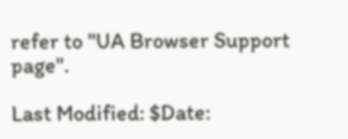refer to "UA Browser Support page".

Last Modified: $Date: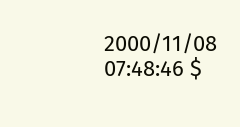2000/11/08 07:48:46 $